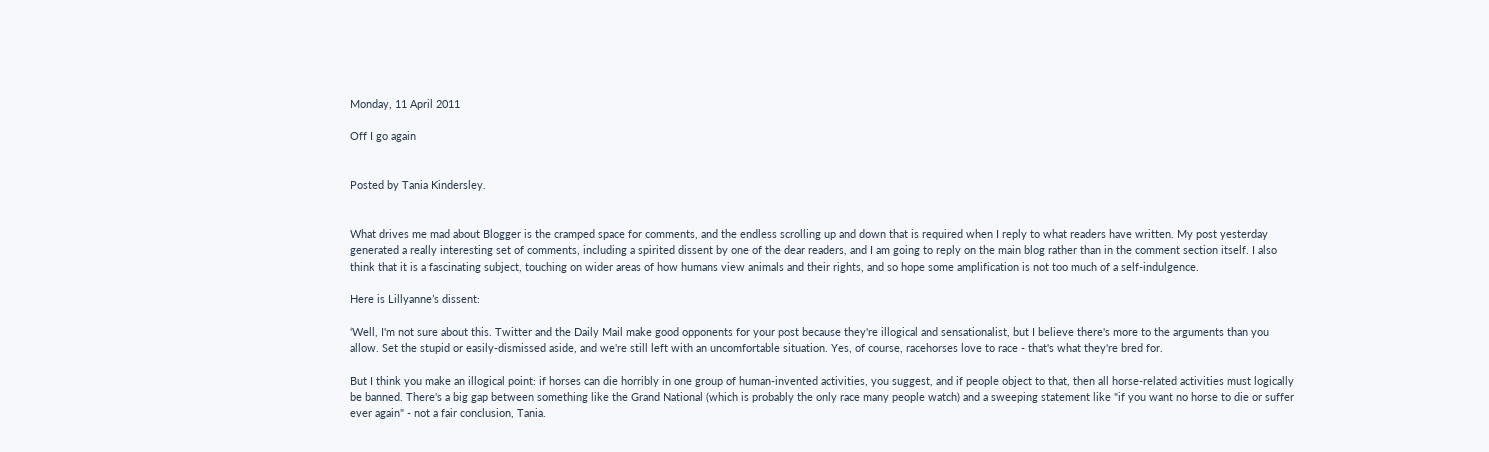Monday, 11 April 2011

Off I go again


Posted by Tania Kindersley.


What drives me mad about Blogger is the cramped space for comments, and the endless scrolling up and down that is required when I reply to what readers have written. My post yesterday generated a really interesting set of comments, including a spirited dissent by one of the dear readers, and I am going to reply on the main blog rather than in the comment section itself. I also think that it is a fascinating subject, touching on wider areas of how humans view animals and their rights, and so hope some amplification is not too much of a self-indulgence.

Here is Lillyanne’s dissent:

‘Well, I'm not sure about this. Twitter and the Daily Mail make good opponents for your post because they're illogical and sensationalist, but I believe there's more to the arguments than you allow. Set the stupid or easily-dismissed aside, and we're still left with an uncomfortable situation. Yes, of course, racehorses love to race - that's what they're bred for.

But I think you make an illogical point: if horses can die horribly in one group of human-invented activities, you suggest, and if people object to that, then all horse-related activities must logically be banned. There's a big gap between something like the Grand National (which is probably the only race many people watch) and a sweeping statement like "if you want no horse to die or suffer ever again" - not a fair conclusion, Tania.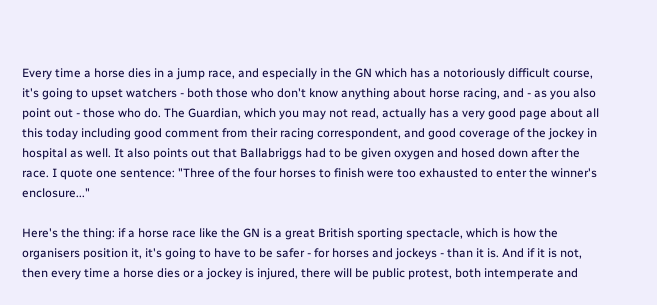Every time a horse dies in a jump race, and especially in the GN which has a notoriously difficult course, it's going to upset watchers - both those who don't know anything about horse racing, and - as you also point out - those who do. The Guardian, which you may not read, actually has a very good page about all this today including good comment from their racing correspondent, and good coverage of the jockey in hospital as well. It also points out that Ballabriggs had to be given oxygen and hosed down after the race. I quote one sentence: "Three of the four horses to finish were too exhausted to enter the winner's enclosure..."

Here's the thing: if a horse race like the GN is a great British sporting spectacle, which is how the organisers position it, it's going to have to be safer - for horses and jockeys - than it is. And if it is not, then every time a horse dies or a jockey is injured, there will be public protest, both intemperate and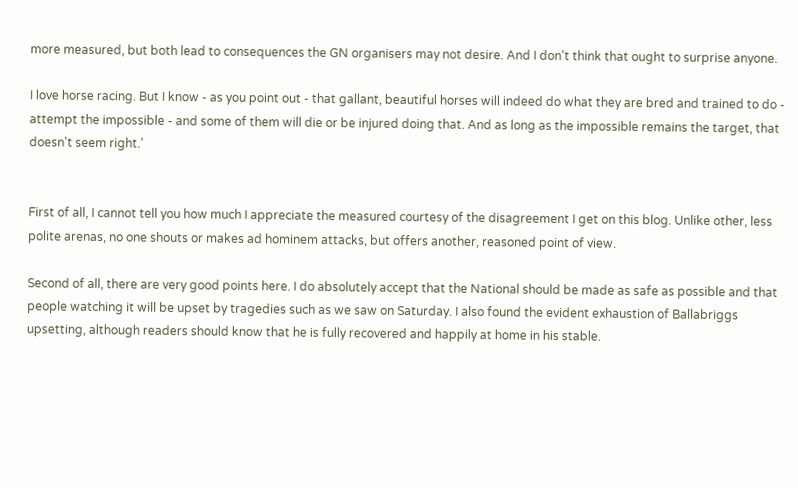more measured, but both lead to consequences the GN organisers may not desire. And I don't think that ought to surprise anyone.

I love horse racing. But I know - as you point out - that gallant, beautiful horses will indeed do what they are bred and trained to do - attempt the impossible - and some of them will die or be injured doing that. And as long as the impossible remains the target, that doesn't seem right.’


First of all, I cannot tell you how much I appreciate the measured courtesy of the disagreement I get on this blog. Unlike other, less polite arenas, no one shouts or makes ad hominem attacks, but offers another, reasoned point of view.

Second of all, there are very good points here. I do absolutely accept that the National should be made as safe as possible and that people watching it will be upset by tragedies such as we saw on Saturday. I also found the evident exhaustion of Ballabriggs upsetting, although readers should know that he is fully recovered and happily at home in his stable.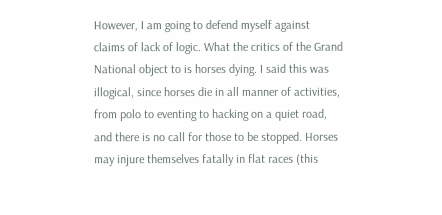However, I am going to defend myself against claims of lack of logic. What the critics of the Grand National object to is horses dying. I said this was illogical, since horses die in all manner of activities, from polo to eventing to hacking on a quiet road, and there is no call for those to be stopped. Horses may injure themselves fatally in flat races (this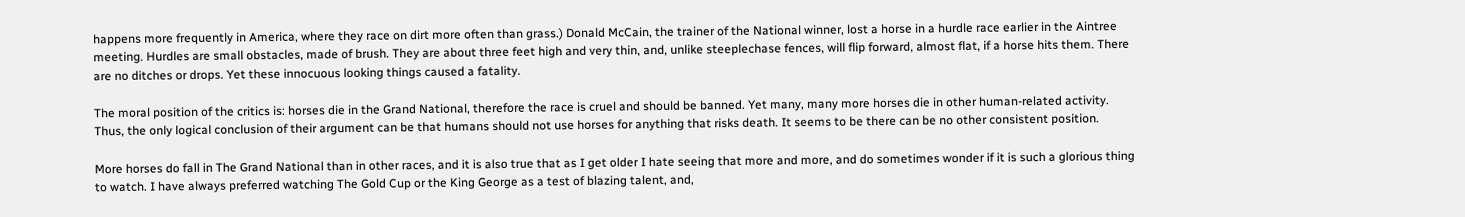happens more frequently in America, where they race on dirt more often than grass.) Donald McCain, the trainer of the National winner, lost a horse in a hurdle race earlier in the Aintree meeting. Hurdles are small obstacles, made of brush. They are about three feet high and very thin, and, unlike steeplechase fences, will flip forward, almost flat, if a horse hits them. There are no ditches or drops. Yet these innocuous looking things caused a fatality.

The moral position of the critics is: horses die in the Grand National, therefore the race is cruel and should be banned. Yet many, many more horses die in other human-related activity. Thus, the only logical conclusion of their argument can be that humans should not use horses for anything that risks death. It seems to be there can be no other consistent position.

More horses do fall in The Grand National than in other races, and it is also true that as I get older I hate seeing that more and more, and do sometimes wonder if it is such a glorious thing to watch. I have always preferred watching The Gold Cup or the King George as a test of blazing talent, and,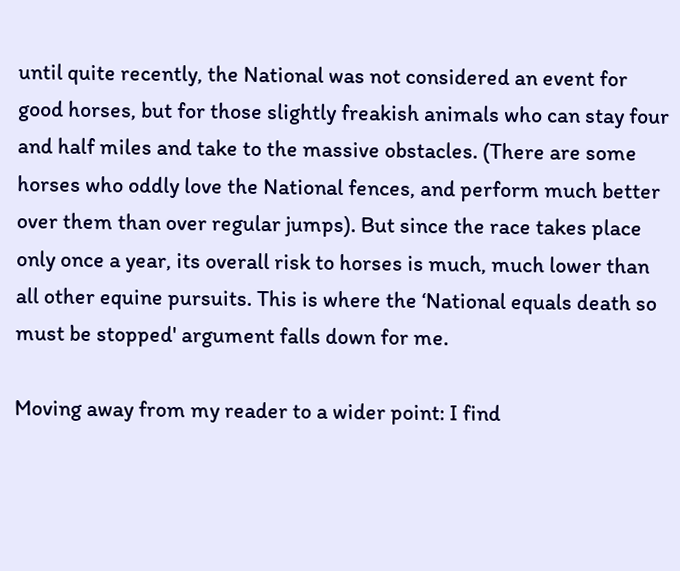until quite recently, the National was not considered an event for good horses, but for those slightly freakish animals who can stay four and half miles and take to the massive obstacles. (There are some horses who oddly love the National fences, and perform much better over them than over regular jumps). But since the race takes place only once a year, its overall risk to horses is much, much lower than all other equine pursuits. This is where the ‘National equals death so must be stopped' argument falls down for me.

Moving away from my reader to a wider point: I find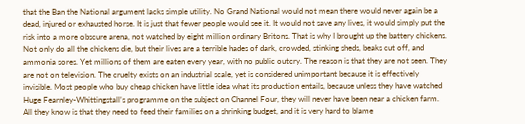that the Ban the National argument lacks simple utility. No Grand National would not mean there would never again be a dead, injured or exhausted horse. It is just that fewer people would see it. It would not save any lives, it would simply put the risk into a more obscure arena, not watched by eight million ordinary Britons. That is why I brought up the battery chickens. Not only do all the chickens die, but their lives are a terrible hades of dark, crowded, stinking sheds, beaks cut off, and ammonia sores. Yet millions of them are eaten every year, with no public outcry. The reason is that they are not seen. They are not on television. The cruelty exists on an industrial scale, yet is considered unimportant because it is effectively invisible. Most people who buy cheap chicken have little idea what its production entails, because unless they have watched Huge Fearnley-Whittingstall’s programme on the subject on Channel Four, they will never have been near a chicken farm. All they know is that they need to feed their families on a shrinking budget, and it is very hard to blame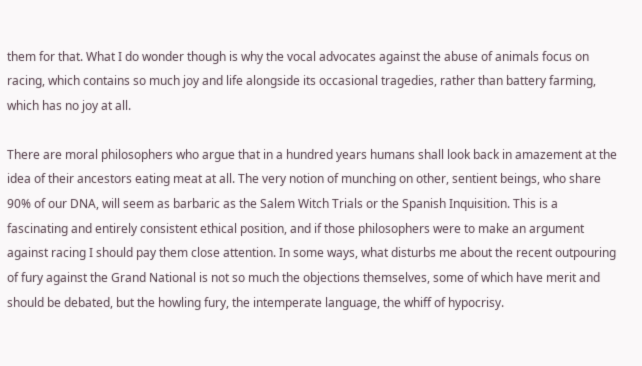them for that. What I do wonder though is why the vocal advocates against the abuse of animals focus on racing, which contains so much joy and life alongside its occasional tragedies, rather than battery farming, which has no joy at all.

There are moral philosophers who argue that in a hundred years humans shall look back in amazement at the idea of their ancestors eating meat at all. The very notion of munching on other, sentient beings, who share 90% of our DNA, will seem as barbaric as the Salem Witch Trials or the Spanish Inquisition. This is a fascinating and entirely consistent ethical position, and if those philosophers were to make an argument against racing I should pay them close attention. In some ways, what disturbs me about the recent outpouring of fury against the Grand National is not so much the objections themselves, some of which have merit and should be debated, but the howling fury, the intemperate language, the whiff of hypocrisy.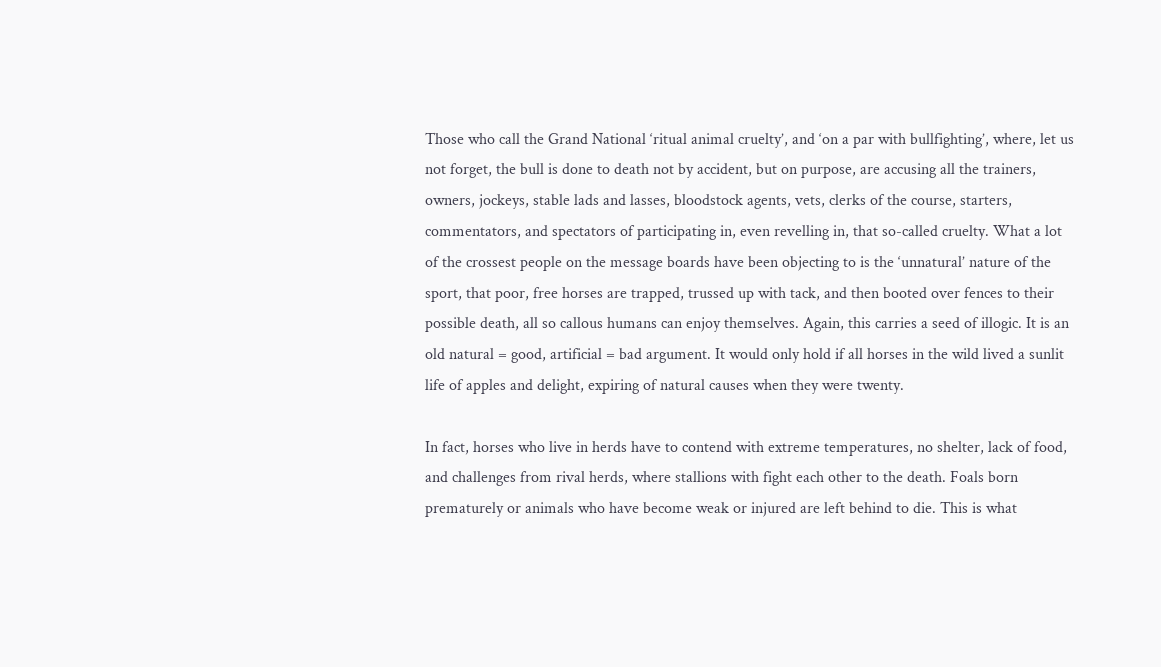Those who call the Grand National ‘ritual animal cruelty’, and ‘on a par with bullfighting’, where, let us not forget, the bull is done to death not by accident, but on purpose, are accusing all the trainers, owners, jockeys, stable lads and lasses, bloodstock agents, vets, clerks of the course, starters, commentators, and spectators of participating in, even revelling in, that so-called cruelty. What a lot of the crossest people on the message boards have been objecting to is the ‘unnatural’ nature of the sport, that poor, free horses are trapped, trussed up with tack, and then booted over fences to their possible death, all so callous humans can enjoy themselves. Again, this carries a seed of illogic. It is an old natural = good, artificial = bad argument. It would only hold if all horses in the wild lived a sunlit life of apples and delight, expiring of natural causes when they were twenty.

In fact, horses who live in herds have to contend with extreme temperatures, no shelter, lack of food, and challenges from rival herds, where stallions with fight each other to the death. Foals born prematurely or animals who have become weak or injured are left behind to die. This is what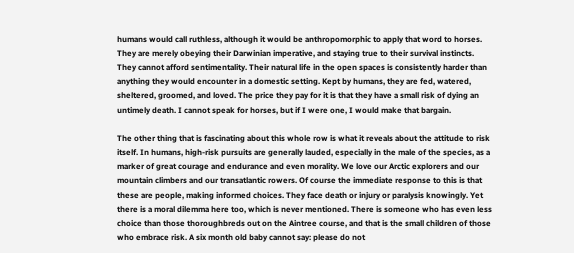humans would call ruthless, although it would be anthropomorphic to apply that word to horses. They are merely obeying their Darwinian imperative, and staying true to their survival instincts. They cannot afford sentimentality. Their natural life in the open spaces is consistently harder than anything they would encounter in a domestic setting. Kept by humans, they are fed, watered, sheltered, groomed, and loved. The price they pay for it is that they have a small risk of dying an untimely death. I cannot speak for horses, but if I were one, I would make that bargain.

The other thing that is fascinating about this whole row is what it reveals about the attitude to risk itself. In humans, high-risk pursuits are generally lauded, especially in the male of the species, as a marker of great courage and endurance and even morality. We love our Arctic explorers and our mountain climbers and our transatlantic rowers. Of course the immediate response to this is that these are people, making informed choices. They face death or injury or paralysis knowingly. Yet there is a moral dilemma here too, which is never mentioned. There is someone who has even less choice than those thoroughbreds out on the Aintree course, and that is the small children of those who embrace risk. A six month old baby cannot say: please do not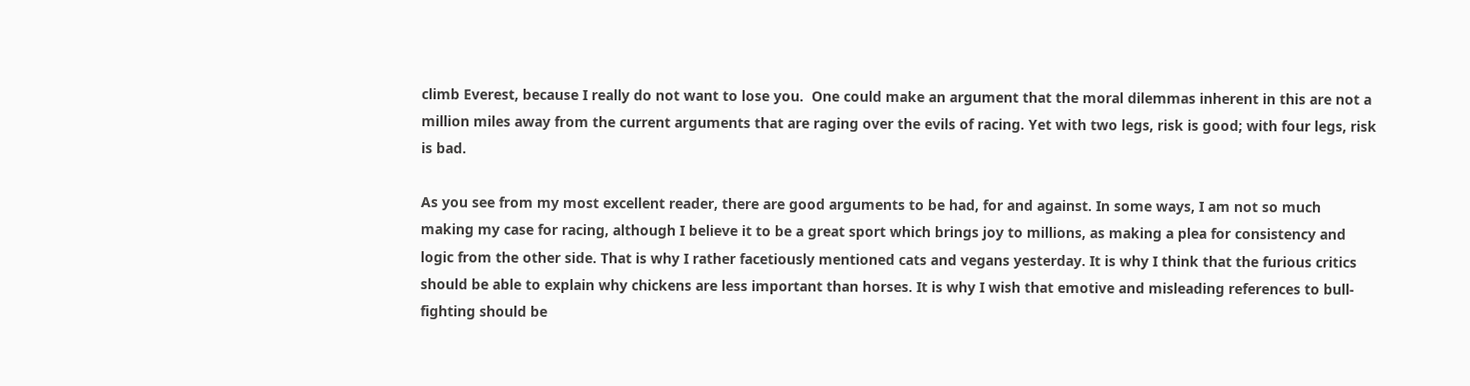climb Everest, because I really do not want to lose you.  One could make an argument that the moral dilemmas inherent in this are not a million miles away from the current arguments that are raging over the evils of racing. Yet with two legs, risk is good; with four legs, risk is bad.

As you see from my most excellent reader, there are good arguments to be had, for and against. In some ways, I am not so much making my case for racing, although I believe it to be a great sport which brings joy to millions, as making a plea for consistency and logic from the other side. That is why I rather facetiously mentioned cats and vegans yesterday. It is why I think that the furious critics should be able to explain why chickens are less important than horses. It is why I wish that emotive and misleading references to bull-fighting should be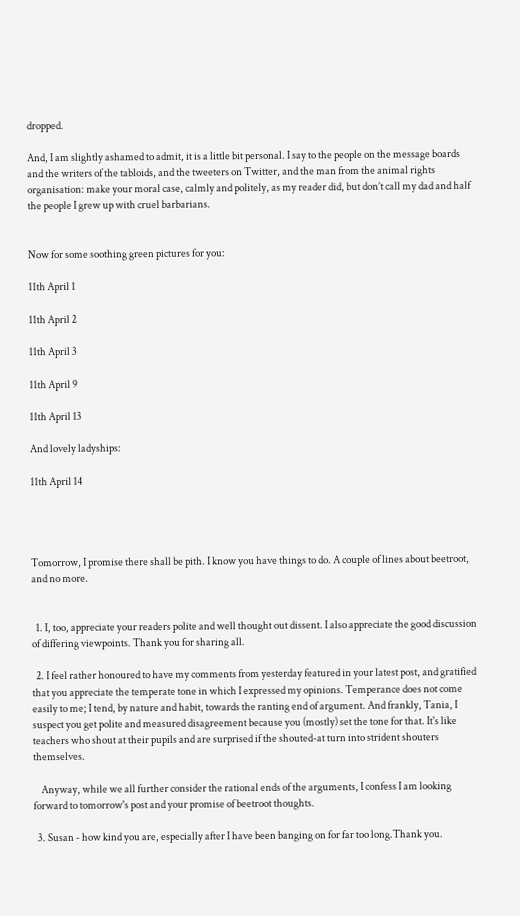dropped.

And, I am slightly ashamed to admit, it is a little bit personal. I say to the people on the message boards and the writers of the tabloids, and the tweeters on Twitter, and the man from the animal rights organisation: make your moral case, calmly and politely, as my reader did, but don’t call my dad and half the people I grew up with cruel barbarians.


Now for some soothing green pictures for you:

11th April 1

11th April 2

11th April 3

11th April 9

11th April 13

And lovely ladyships:

11th April 14




Tomorrow, I promise there shall be pith. I know you have things to do. A couple of lines about beetroot, and no more.


  1. I, too, appreciate your readers polite and well thought out dissent. I also appreciate the good discussion of differing viewpoints. Thank you for sharing all.

  2. I feel rather honoured to have my comments from yesterday featured in your latest post, and gratified that you appreciate the temperate tone in which I expressed my opinions. Temperance does not come easily to me; I tend, by nature and habit, towards the ranting end of argument. And frankly, Tania, I suspect you get polite and measured disagreement because you (mostly) set the tone for that. It's like teachers who shout at their pupils and are surprised if the shouted-at turn into strident shouters themselves.

    Anyway, while we all further consider the rational ends of the arguments, I confess I am looking forward to tomorrow's post and your promise of beetroot thoughts.

  3. Susan - how kind you are, especially after I have been banging on for far too long.Thank you.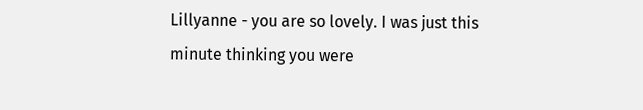Lillyanne - you are so lovely. I was just this minute thinking you were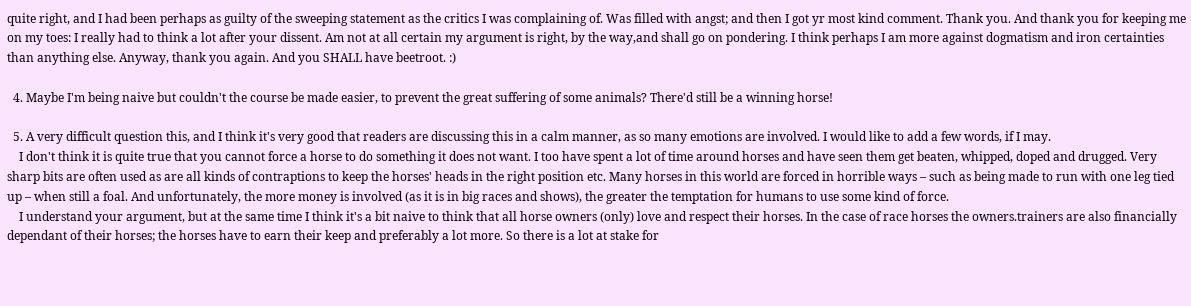quite right, and I had been perhaps as guilty of the sweeping statement as the critics I was complaining of. Was filled with angst; and then I got yr most kind comment. Thank you. And thank you for keeping me on my toes: I really had to think a lot after your dissent. Am not at all certain my argument is right, by the way,and shall go on pondering. I think perhaps I am more against dogmatism and iron certainties than anything else. Anyway, thank you again. And you SHALL have beetroot. :)

  4. Maybe I'm being naive but couldn't the course be made easier, to prevent the great suffering of some animals? There'd still be a winning horse!

  5. A very difficult question this, and I think it's very good that readers are discussing this in a calm manner, as so many emotions are involved. I would like to add a few words, if I may.
    I don't think it is quite true that you cannot force a horse to do something it does not want. I too have spent a lot of time around horses and have seen them get beaten, whipped, doped and drugged. Very sharp bits are often used as are all kinds of contraptions to keep the horses' heads in the right position etc. Many horses in this world are forced in horrible ways – such as being made to run with one leg tied up – when still a foal. And unfortunately, the more money is involved (as it is in big races and shows), the greater the temptation for humans to use some kind of force.
    I understand your argument, but at the same time I think it's a bit naive to think that all horse owners (only) love and respect their horses. In the case of race horses the owners.trainers are also financially dependant of their horses; the horses have to earn their keep and preferably a lot more. So there is a lot at stake for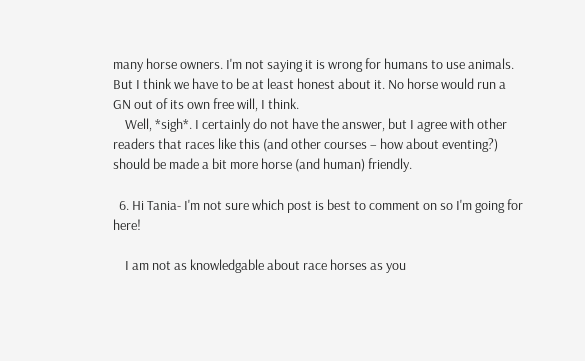many horse owners. I'm not saying it is wrong for humans to use animals. But I think we have to be at least honest about it. No horse would run a GN out of its own free will, I think.
    Well, *sigh*. I certainly do not have the answer, but I agree with other readers that races like this (and other courses – how about eventing?) should be made a bit more horse (and human) friendly.

  6. Hi Tania- I'm not sure which post is best to comment on so I'm going for here!

    I am not as knowledgable about race horses as you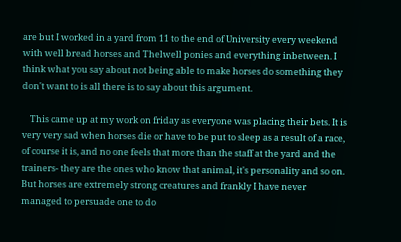are but I worked in a yard from 11 to the end of University every weekend with well bread horses and Thelwell ponies and everything inbetween. I think what you say about not being able to make horses do something they don't want to is all there is to say about this argument.

    This came up at my work on friday as everyone was placing their bets. It is very very sad when horses die or have to be put to sleep as a result of a race, of course it is, and no one feels that more than the staff at the yard and the trainers- they are the ones who know that animal, it's personality and so on. But horses are extremely strong creatures and frankly I have never managed to persuade one to do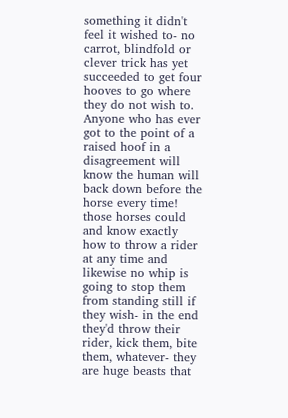something it didn't feel it wished to- no carrot, blindfold or clever trick has yet succeeded to get four hooves to go where they do not wish to. Anyone who has ever got to the point of a raised hoof in a disagreement will know the human will back down before the horse every time! those horses could and know exactly how to throw a rider at any time and likewise no whip is going to stop them from standing still if they wish- in the end they'd throw their rider, kick them, bite them, whatever- they are huge beasts that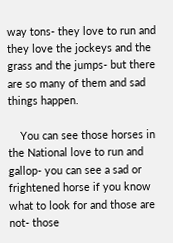way tons- they love to run and they love the jockeys and the grass and the jumps- but there are so many of them and sad things happen.

    You can see those horses in the National love to run and gallop- you can see a sad or frightened horse if you know what to look for and those are not- those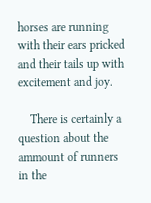horses are running with their ears pricked and their tails up with excitement and joy.

    There is certainly a question about the ammount of runners in the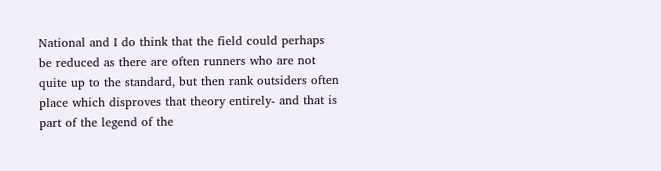National and I do think that the field could perhaps be reduced as there are often runners who are not quite up to the standard, but then rank outsiders often place which disproves that theory entirely- and that is part of the legend of the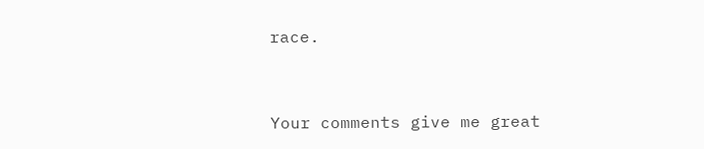race.


Your comments give me great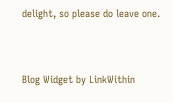delight, so please do leave one.


Blog Widget by LinkWithin